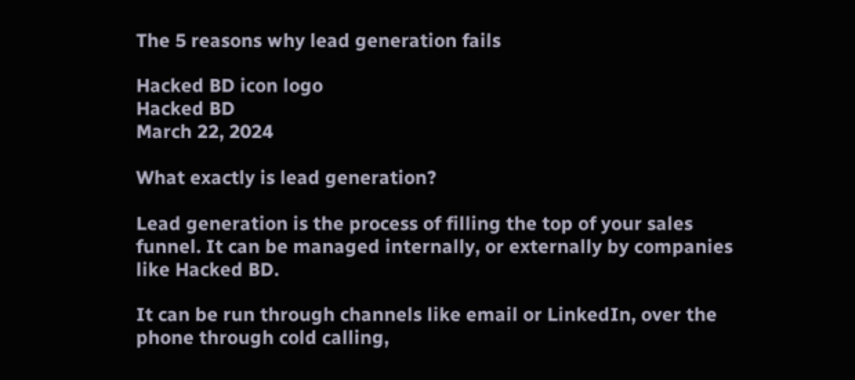The 5 reasons why lead generation fails

Hacked BD icon logo
Hacked BD
March 22, 2024

What exactly is lead generation?

Lead generation is the process of filling the top of your sales funnel. It can be managed internally, or externally by companies like Hacked BD.

It can be run through channels like email or LinkedIn, over the phone through cold calling,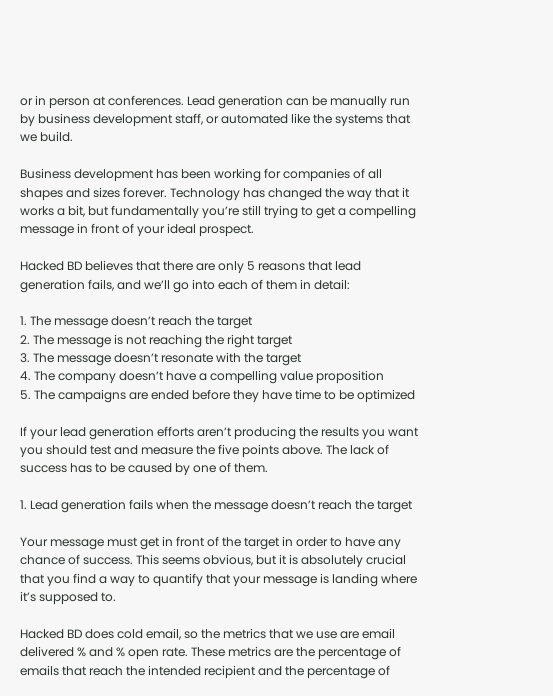or in person at conferences. Lead generation can be manually run by business development staff, or automated like the systems that we build.

Business development has been working for companies of all shapes and sizes forever. Technology has changed the way that it works a bit, but fundamentally you’re still trying to get a compelling message in front of your ideal prospect.

Hacked BD believes that there are only 5 reasons that lead generation fails, and we’ll go into each of them in detail:

1. The message doesn’t reach the target
2. The message is not reaching the right target
3. The message doesn’t resonate with the target
4. The company doesn’t have a compelling value proposition
5. The campaigns are ended before they have time to be optimized

If your lead generation efforts aren’t producing the results you want you should test and measure the five points above. The lack of success has to be caused by one of them.

1. Lead generation fails when the message doesn’t reach the target

Your message must get in front of the target in order to have any chance of success. This seems obvious, but it is absolutely crucial that you find a way to quantify that your message is landing where it’s supposed to.

Hacked BD does cold email, so the metrics that we use are email delivered % and % open rate. These metrics are the percentage of emails that reach the intended recipient and the percentage of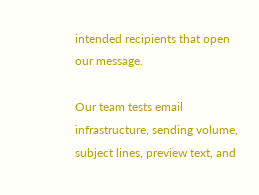intended recipients that open our message.

Our team tests email infrastructure, sending volume, subject lines, preview text, and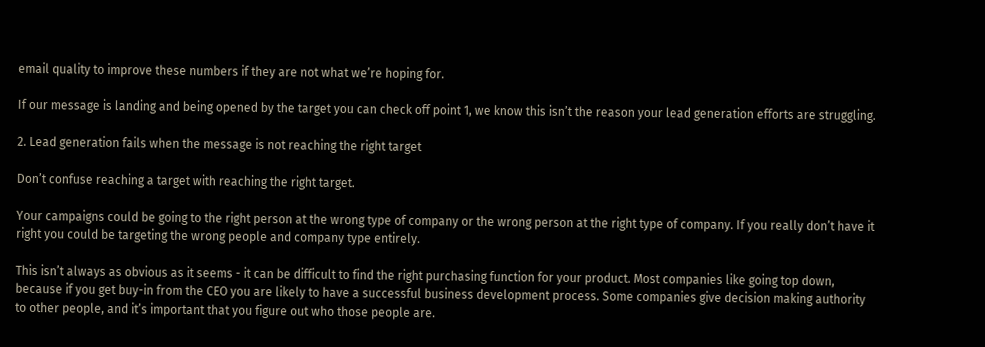email quality to improve these numbers if they are not what we’re hoping for.

If our message is landing and being opened by the target you can check off point 1, we know this isn’t the reason your lead generation efforts are struggling.

2. Lead generation fails when the message is not reaching the right target

Don’t confuse reaching a target with reaching the right target.

Your campaigns could be going to the right person at the wrong type of company or the wrong person at the right type of company. If you really don’t have it right you could be targeting the wrong people and company type entirely.

This isn’t always as obvious as it seems - it can be difficult to find the right purchasing function for your product. Most companies like going top down, because if you get buy-in from the CEO you are likely to have a successful business development process. Some companies give decision making authority to other people, and it’s important that you figure out who those people are.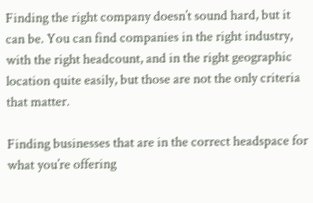Finding the right company doesn’t sound hard, but it can be. You can find companies in the right industry, with the right headcount, and in the right geographic location quite easily, but those are not the only criteria that matter.

Finding businesses that are in the correct headspace for what you’re offering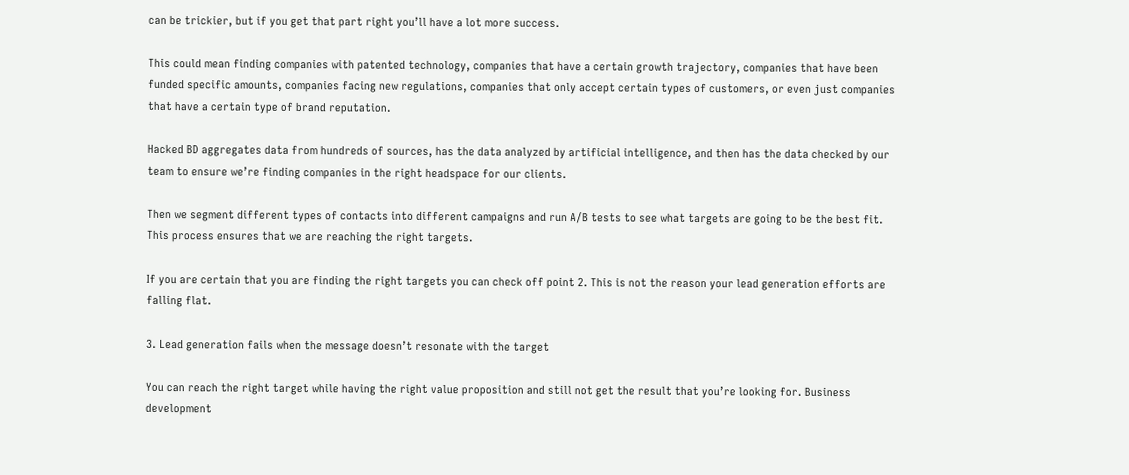can be trickier, but if you get that part right you’ll have a lot more success.

This could mean finding companies with patented technology, companies that have a certain growth trajectory, companies that have been funded specific amounts, companies facing new regulations, companies that only accept certain types of customers, or even just companies that have a certain type of brand reputation.

Hacked BD aggregates data from hundreds of sources, has the data analyzed by artificial intelligence, and then has the data checked by our team to ensure we’re finding companies in the right headspace for our clients.

Then we segment different types of contacts into different campaigns and run A/B tests to see what targets are going to be the best fit. This process ensures that we are reaching the right targets.

If you are certain that you are finding the right targets you can check off point 2. This is not the reason your lead generation efforts are falling flat.

3. Lead generation fails when the message doesn’t resonate with the target

You can reach the right target while having the right value proposition and still not get the result that you’re looking for. Business development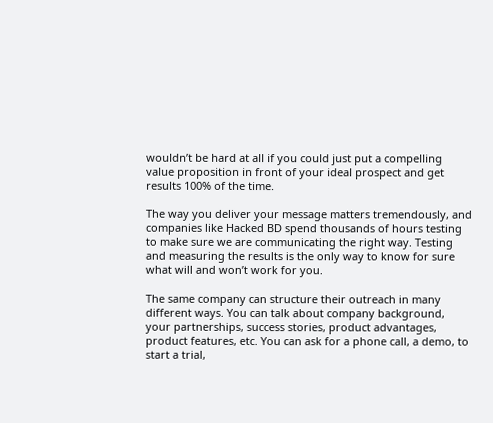wouldn’t be hard at all if you could just put a compelling value proposition in front of your ideal prospect and get results 100% of the time.

The way you deliver your message matters tremendously, and companies like Hacked BD spend thousands of hours testing to make sure we are communicating the right way. Testing and measuring the results is the only way to know for sure what will and won’t work for you.

The same company can structure their outreach in many different ways. You can talk about company background, your partnerships, success stories, product advantages, product features, etc. You can ask for a phone call, a demo, to start a trial,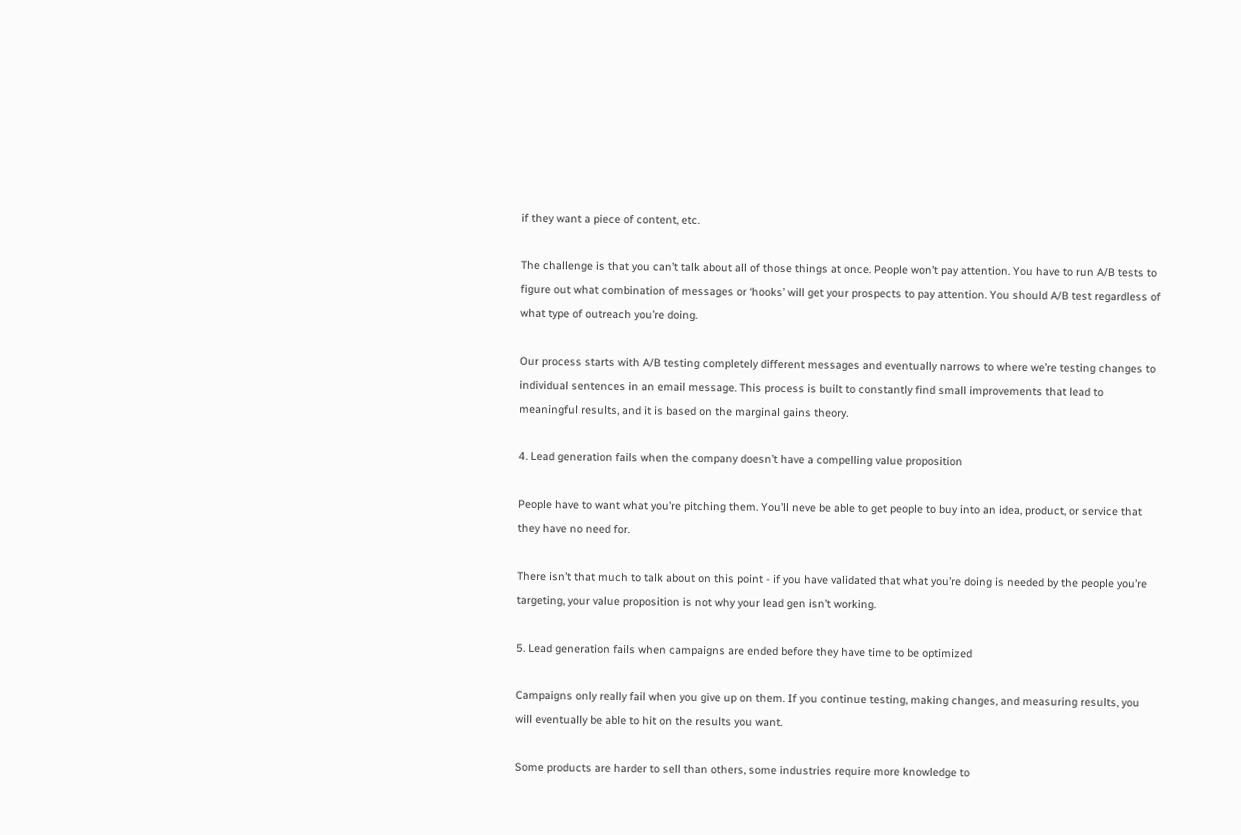if they want a piece of content, etc.

The challenge is that you can’t talk about all of those things at once. People won’t pay attention. You have to run A/B tests to figure out what combination of messages or ‘hooks’ will get your prospects to pay attention. You should A/B test regardless of what type of outreach you’re doing.

Our process starts with A/B testing completely different messages and eventually narrows to where we’re testing changes to individual sentences in an email message. This process is built to constantly find small improvements that lead to meaningful results, and it is based on the marginal gains theory.

4. Lead generation fails when the company doesn’t have a compelling value proposition

People have to want what you’re pitching them. You’ll neve be able to get people to buy into an idea, product, or service that they have no need for.

There isn’t that much to talk about on this point - if you have validated that what you’re doing is needed by the people you’re targeting, your value proposition is not why your lead gen isn’t working.

5. Lead generation fails when campaigns are ended before they have time to be optimized

Campaigns only really fail when you give up on them. If you continue testing, making changes, and measuring results, you will eventually be able to hit on the results you want.

Some products are harder to sell than others, some industries require more knowledge to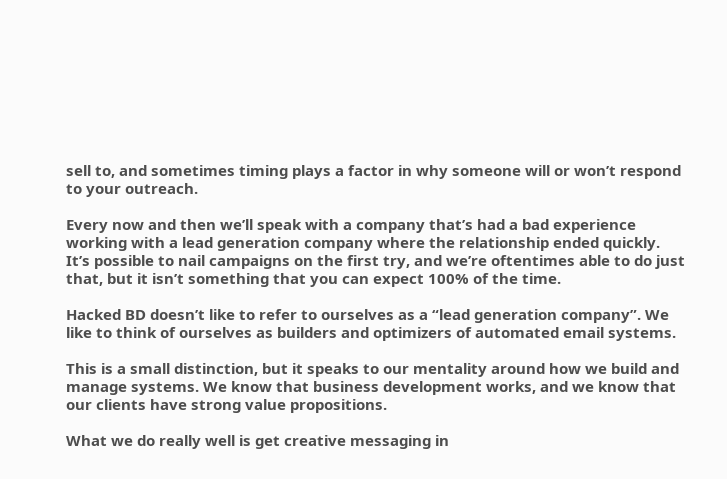sell to, and sometimes timing plays a factor in why someone will or won’t respond to your outreach.

Every now and then we’ll speak with a company that’s had a bad experience working with a lead generation company where the relationship ended quickly. It’s possible to nail campaigns on the first try, and we’re oftentimes able to do just that, but it isn’t something that you can expect 100% of the time.

Hacked BD doesn’t like to refer to ourselves as a “lead generation company”. We like to think of ourselves as builders and optimizers of automated email systems.

This is a small distinction, but it speaks to our mentality around how we build and manage systems. We know that business development works, and we know that our clients have strong value propositions.

What we do really well is get creative messaging in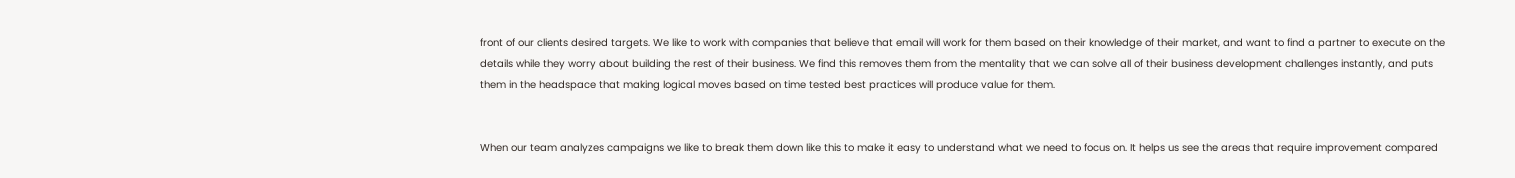front of our clients desired targets. We like to work with companies that believe that email will work for them based on their knowledge of their market, and want to find a partner to execute on the details while they worry about building the rest of their business. We find this removes them from the mentality that we can solve all of their business development challenges instantly, and puts them in the headspace that making logical moves based on time tested best practices will produce value for them.


When our team analyzes campaigns we like to break them down like this to make it easy to understand what we need to focus on. It helps us see the areas that require improvement compared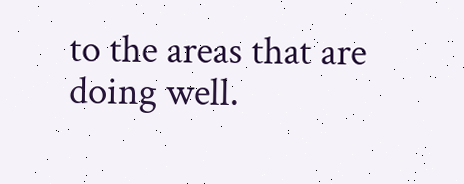to the areas that are doing well.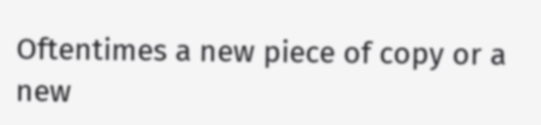Oftentimes a new piece of copy or a new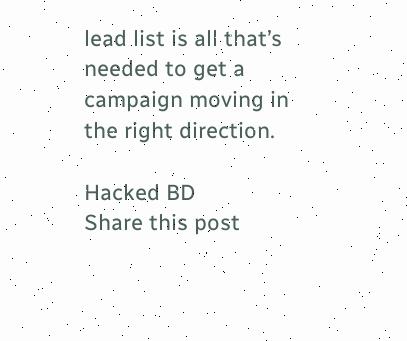lead list is all that’s needed to get a campaign moving in the right direction.

Hacked BD
Share this post